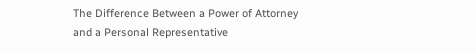The Difference Between a Power of Attorney and a Personal Representative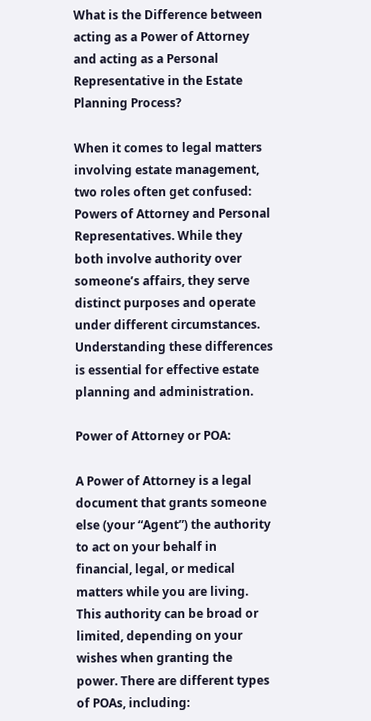What is the Difference between acting as a Power of Attorney and acting as a Personal Representative in the Estate Planning Process?

When it comes to legal matters involving estate management, two roles often get confused: Powers of Attorney and Personal Representatives. While they both involve authority over someone’s affairs, they serve distinct purposes and operate under different circumstances. Understanding these differences is essential for effective estate planning and administration.

Power of Attorney or POA:

A Power of Attorney is a legal document that grants someone else (your “Agent”) the authority to act on your behalf in financial, legal, or medical matters while you are living. This authority can be broad or limited, depending on your wishes when granting the power. There are different types of POAs, including: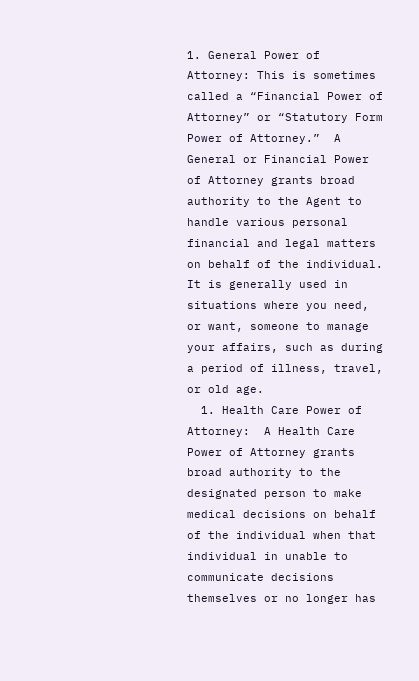1. General Power of Attorney: This is sometimes called a “Financial Power of Attorney” or “Statutory Form Power of Attorney.”  A General or Financial Power of Attorney grants broad authority to the Agent to handle various personal financial and legal matters on behalf of the individual. It is generally used in situations where you need, or want, someone to manage your affairs, such as during a period of illness, travel, or old age.
  1. Health Care Power of Attorney:  A Health Care Power of Attorney grants broad authority to the designated person to make medical decisions on behalf of the individual when that individual in unable to communicate decisions themselves or no longer has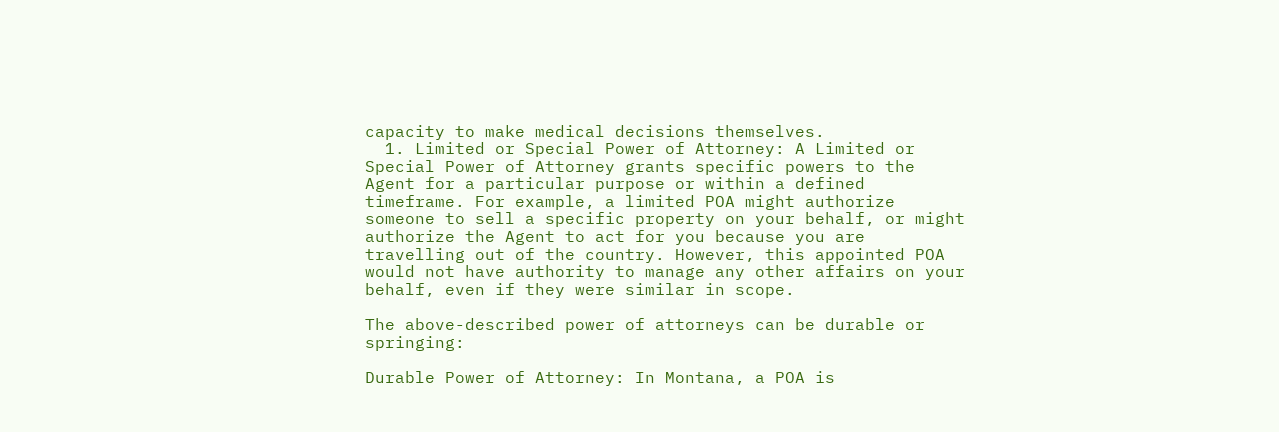capacity to make medical decisions themselves.
  1. Limited or Special Power of Attorney: A Limited or Special Power of Attorney grants specific powers to the Agent for a particular purpose or within a defined timeframe. For example, a limited POA might authorize someone to sell a specific property on your behalf, or might authorize the Agent to act for you because you are travelling out of the country. However, this appointed POA would not have authority to manage any other affairs on your behalf, even if they were similar in scope.

The above-described power of attorneys can be durable or springing:

Durable Power of Attorney: In Montana, a POA is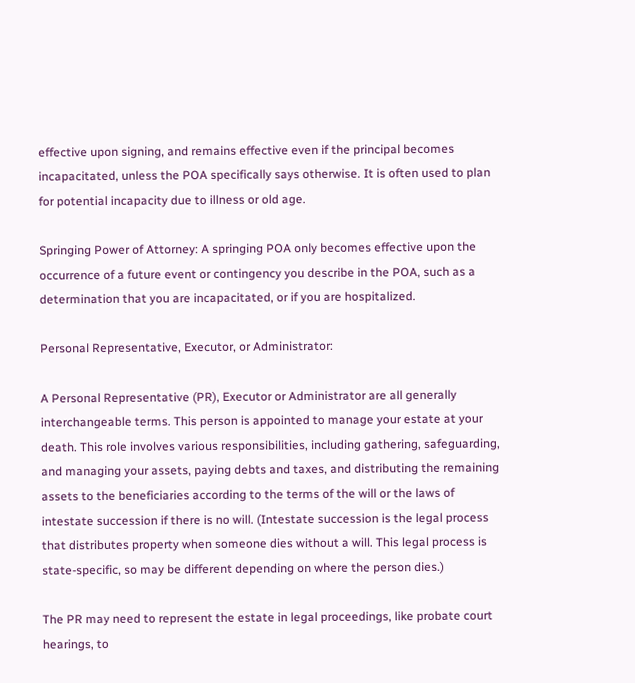effective upon signing, and remains effective even if the principal becomes incapacitated, unless the POA specifically says otherwise. It is often used to plan for potential incapacity due to illness or old age.

Springing Power of Attorney: A springing POA only becomes effective upon the occurrence of a future event or contingency you describe in the POA, such as a determination that you are incapacitated, or if you are hospitalized.

Personal Representative, Executor, or Administrator:

A Personal Representative (PR), Executor or Administrator are all generally interchangeable terms. This person is appointed to manage your estate at your death. This role involves various responsibilities, including gathering, safeguarding, and managing your assets, paying debts and taxes, and distributing the remaining assets to the beneficiaries according to the terms of the will or the laws of intestate succession if there is no will. (Intestate succession is the legal process that distributes property when someone dies without a will. This legal process is state-specific, so may be different depending on where the person dies.)

The PR may need to represent the estate in legal proceedings, like probate court hearings, to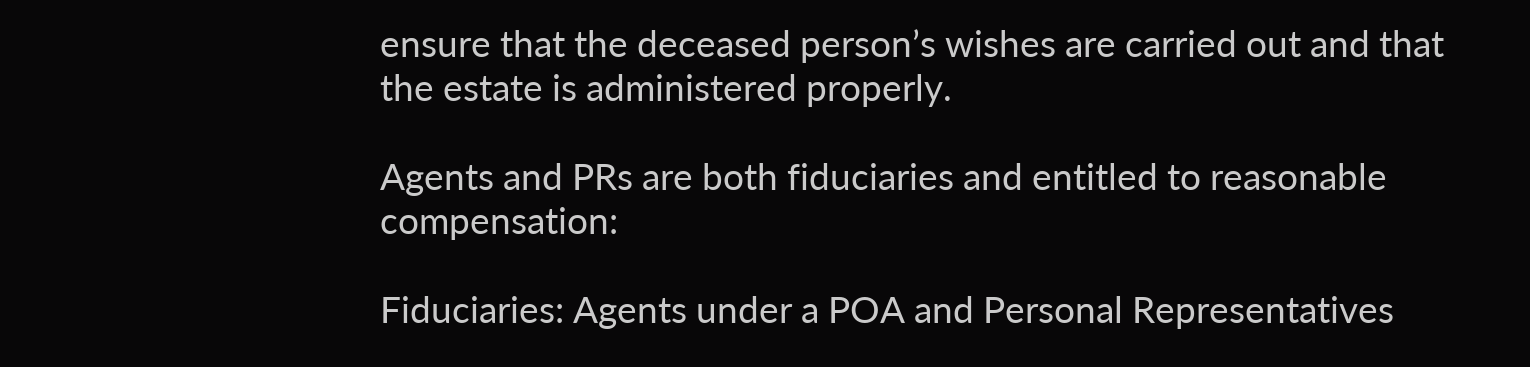ensure that the deceased person’s wishes are carried out and that the estate is administered properly.

Agents and PRs are both fiduciaries and entitled to reasonable compensation:

Fiduciaries: Agents under a POA and Personal Representatives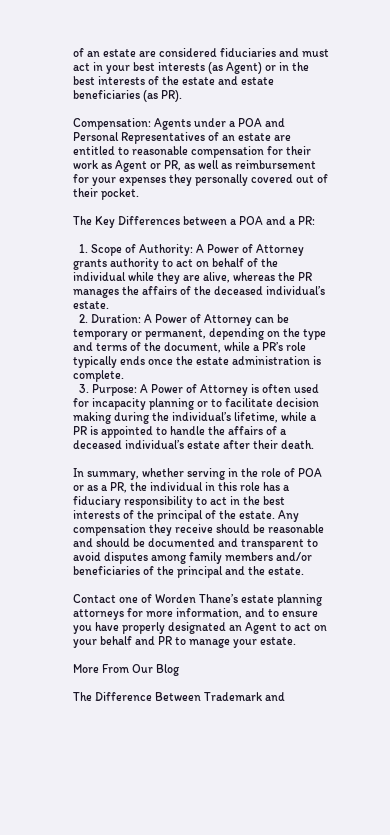of an estate are considered fiduciaries and must act in your best interests (as Agent) or in the best interests of the estate and estate beneficiaries (as PR).

Compensation: Agents under a POA and Personal Representatives of an estate are entitled to reasonable compensation for their work as Agent or PR, as well as reimbursement for your expenses they personally covered out of their pocket.

The Key Differences between a POA and a PR:

  1. Scope of Authority: A Power of Attorney grants authority to act on behalf of the individual while they are alive, whereas the PR manages the affairs of the deceased individual’s estate.
  2. Duration: A Power of Attorney can be temporary or permanent, depending on the type and terms of the document, while a PR’s role typically ends once the estate administration is complete.
  3. Purpose: A Power of Attorney is often used for incapacity planning or to facilitate decision making during the individual’s lifetime, while a PR is appointed to handle the affairs of a deceased individual’s estate after their death.

In summary, whether serving in the role of POA or as a PR, the individual in this role has a fiduciary responsibility to act in the best interests of the principal of the estate. Any compensation they receive should be reasonable and should be documented and transparent to avoid disputes among family members and/or beneficiaries of the principal and the estate.

Contact one of Worden Thane’s estate planning attorneys for more information, and to ensure you have properly designated an Agent to act on your behalf and PR to manage your estate.

More From Our Blog

The Difference Between Trademark and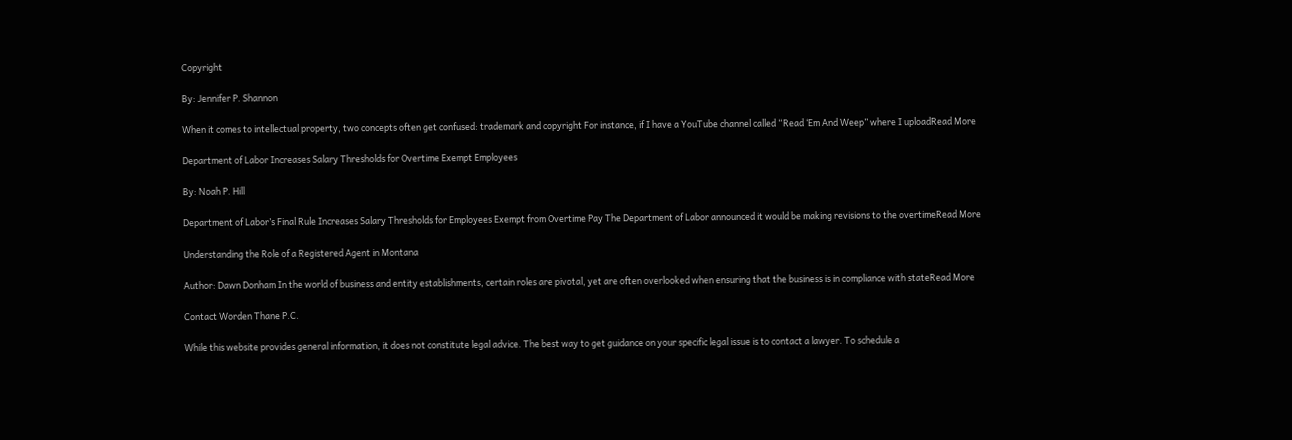Copyright

By: Jennifer P. Shannon

When it comes to intellectual property, two concepts often get confused: trademark and copyright For instance, if I have a YouTube channel called “Read ‘Em And Weep” where I uploadRead More

Department of Labor Increases Salary Thresholds for Overtime Exempt Employees

By: Noah P. Hill

Department of Labor’s Final Rule Increases Salary Thresholds for Employees Exempt from Overtime Pay The Department of Labor announced it would be making revisions to the overtimeRead More

Understanding the Role of a Registered Agent in Montana

Author: Dawn Donham In the world of business and entity establishments, certain roles are pivotal, yet are often overlooked when ensuring that the business is in compliance with stateRead More

Contact Worden Thane P.C.

While this website provides general information, it does not constitute legal advice. The best way to get guidance on your specific legal issue is to contact a lawyer. To schedule a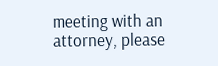meeting with an attorney, please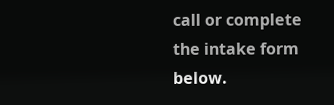call or complete the intake form below.